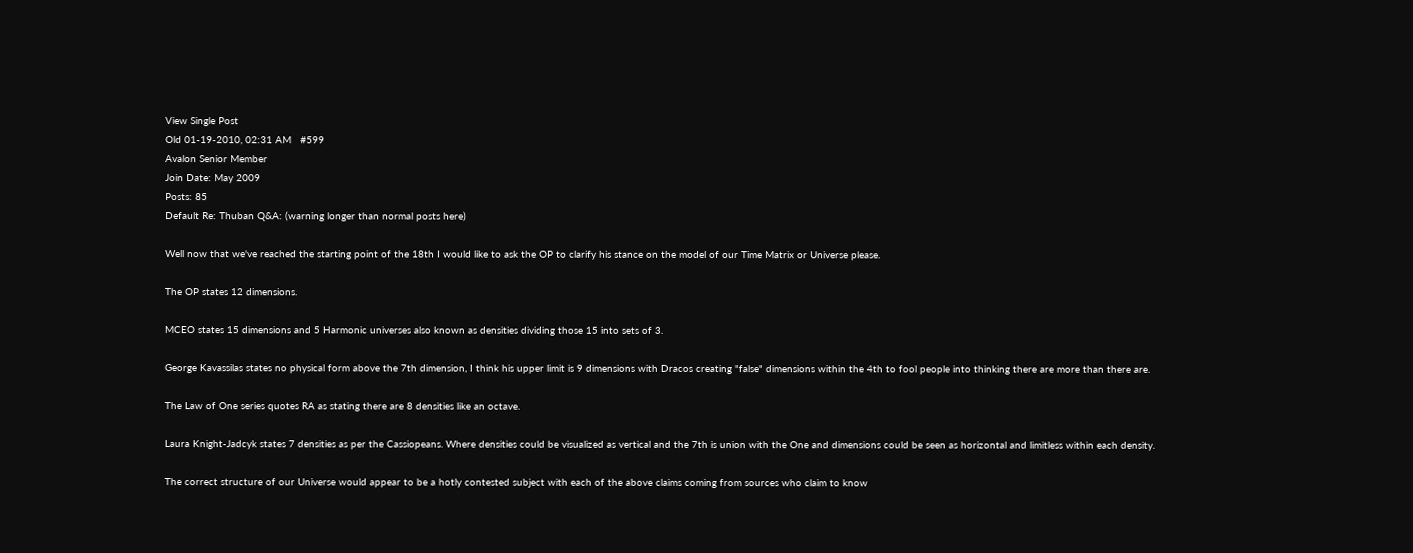View Single Post
Old 01-19-2010, 02:31 AM   #599
Avalon Senior Member
Join Date: May 2009
Posts: 85
Default Re: Thuban Q&A: (warning longer than normal posts here)

Well now that we've reached the starting point of the 18th I would like to ask the OP to clarify his stance on the model of our Time Matrix or Universe please.

The OP states 12 dimensions.

MCEO states 15 dimensions and 5 Harmonic universes also known as densities dividing those 15 into sets of 3.

George Kavassilas states no physical form above the 7th dimension, I think his upper limit is 9 dimensions with Dracos creating "false" dimensions within the 4th to fool people into thinking there are more than there are.

The Law of One series quotes RA as stating there are 8 densities like an octave.

Laura Knight-Jadcyk states 7 densities as per the Cassiopeans. Where densities could be visualized as vertical and the 7th is union with the One and dimensions could be seen as horizontal and limitless within each density.

The correct structure of our Universe would appear to be a hotly contested subject with each of the above claims coming from sources who claim to know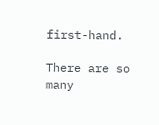first-hand.

There are so many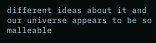different ideas about it and our universe appears to be so malleable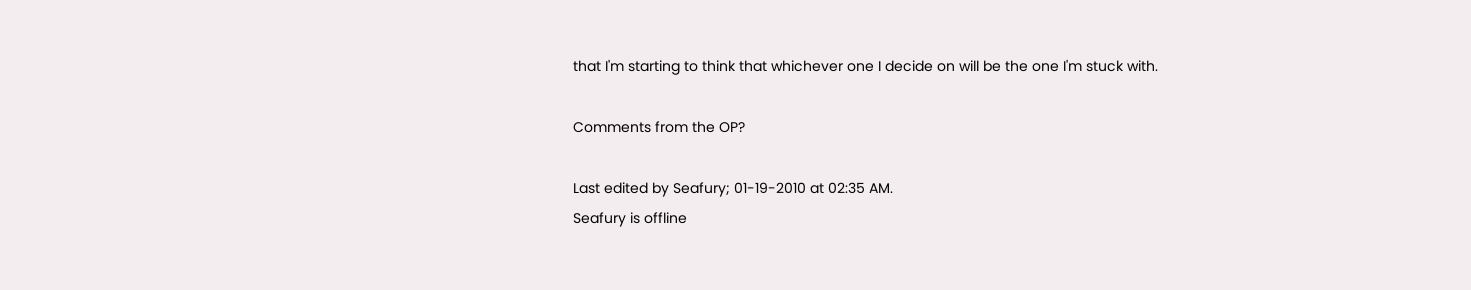that I'm starting to think that whichever one I decide on will be the one I'm stuck with.

Comments from the OP?

Last edited by Seafury; 01-19-2010 at 02:35 AM.
Seafury is offline